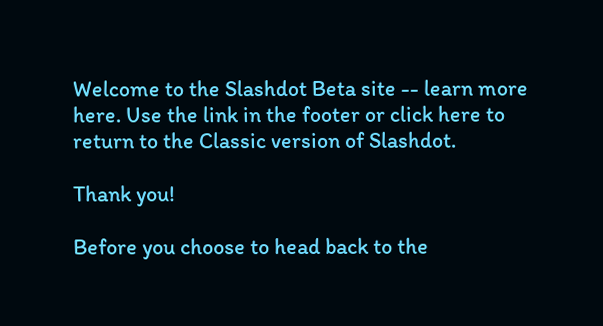Welcome to the Slashdot Beta site -- learn more here. Use the link in the footer or click here to return to the Classic version of Slashdot.

Thank you!

Before you choose to head back to the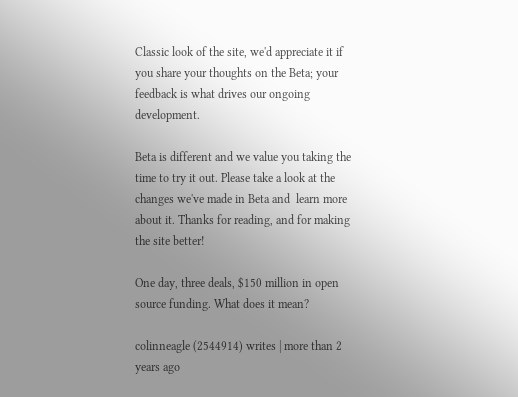Classic look of the site, we'd appreciate it if you share your thoughts on the Beta; your feedback is what drives our ongoing development.

Beta is different and we value you taking the time to try it out. Please take a look at the changes we've made in Beta and  learn more about it. Thanks for reading, and for making the site better!

One day, three deals, $150 million in open source funding. What does it mean?

colinneagle (2544914) writes | more than 2 years ago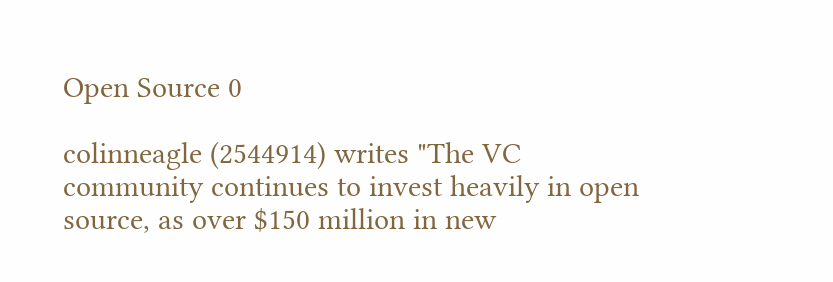Open Source 0

colinneagle (2544914) writes "The VC community continues to invest heavily in open source, as over $150 million in new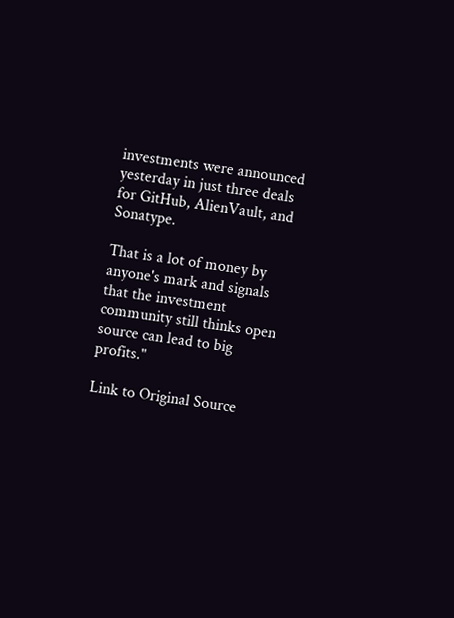investments were announced yesterday in just three deals for GitHub, AlienVault, and Sonatype.

That is a lot of money by anyone's mark and signals that the investment community still thinks open source can lead to big profits."

Link to Original Source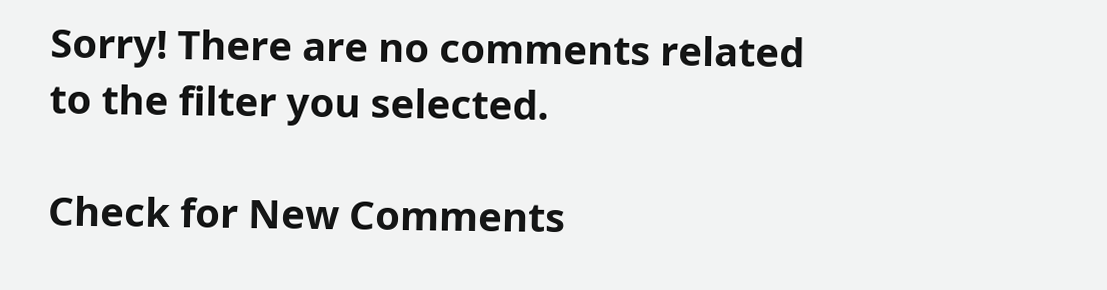Sorry! There are no comments related to the filter you selected.

Check for New Comments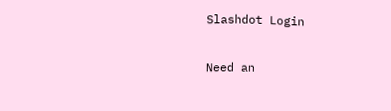Slashdot Login

Need an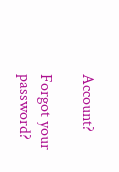Account?

Forgot your password?